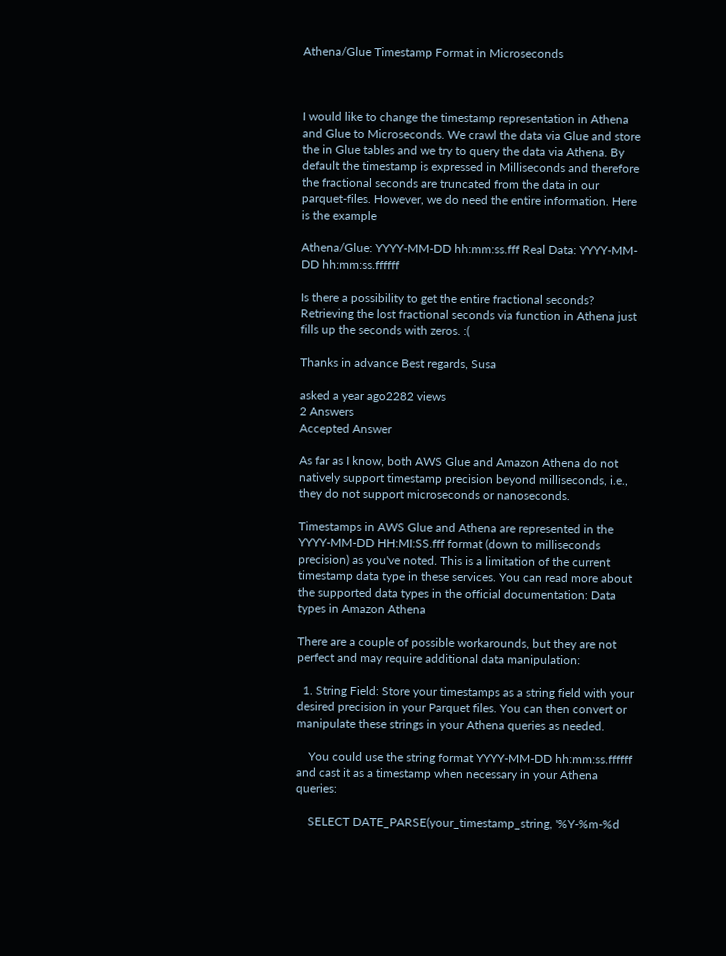Athena/Glue Timestamp Format in Microseconds



I would like to change the timestamp representation in Athena and Glue to Microseconds. We crawl the data via Glue and store the in Glue tables and we try to query the data via Athena. By default the timestamp is expressed in Milliseconds and therefore the fractional seconds are truncated from the data in our parquet-files. However, we do need the entire information. Here is the example

Athena/Glue: YYYY-MM-DD hh:mm:ss.fff Real Data: YYYY-MM-DD hh:mm:ss.ffffff

Is there a possibility to get the entire fractional seconds? Retrieving the lost fractional seconds via function in Athena just fills up the seconds with zeros. :(

Thanks in advance Best regards, Susa

asked a year ago2282 views
2 Answers
Accepted Answer

As far as I know, both AWS Glue and Amazon Athena do not natively support timestamp precision beyond milliseconds, i.e., they do not support microseconds or nanoseconds.

Timestamps in AWS Glue and Athena are represented in the YYYY-MM-DD HH:MI:SS.fff format (down to milliseconds precision) as you've noted. This is a limitation of the current timestamp data type in these services. You can read more about the supported data types in the official documentation: Data types in Amazon Athena

There are a couple of possible workarounds, but they are not perfect and may require additional data manipulation:

  1. String Field: Store your timestamps as a string field with your desired precision in your Parquet files. You can then convert or manipulate these strings in your Athena queries as needed.

    You could use the string format YYYY-MM-DD hh:mm:ss.ffffff and cast it as a timestamp when necessary in your Athena queries:

    SELECT DATE_PARSE(your_timestamp_string, '%Y-%m-%d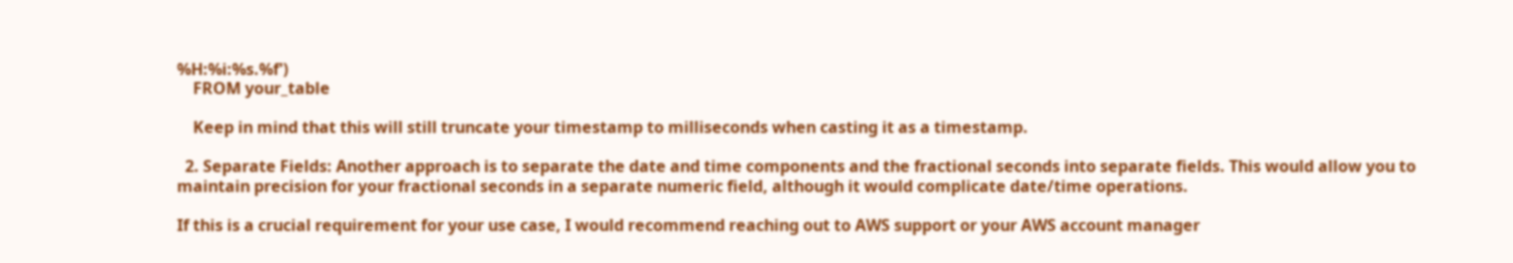%H:%i:%s.%f')
    FROM your_table

    Keep in mind that this will still truncate your timestamp to milliseconds when casting it as a timestamp.

  2. Separate Fields: Another approach is to separate the date and time components and the fractional seconds into separate fields. This would allow you to maintain precision for your fractional seconds in a separate numeric field, although it would complicate date/time operations.

If this is a crucial requirement for your use case, I would recommend reaching out to AWS support or your AWS account manager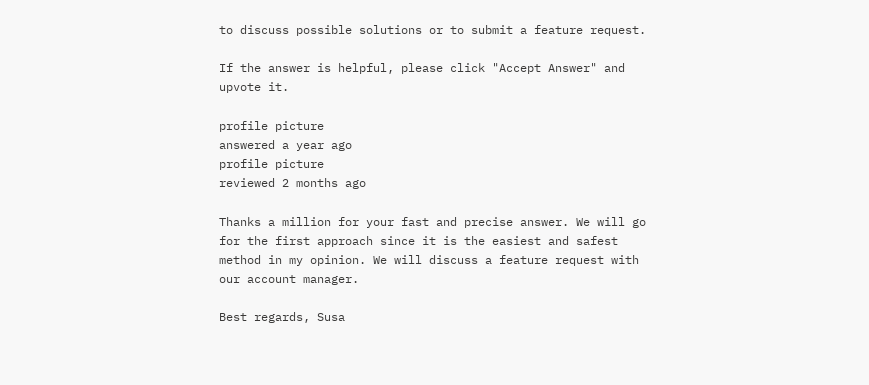to discuss possible solutions or to submit a feature request.

If the answer is helpful, please click "Accept Answer" and upvote it.

profile picture
answered a year ago
profile picture
reviewed 2 months ago

Thanks a million for your fast and precise answer. We will go for the first approach since it is the easiest and safest method in my opinion. We will discuss a feature request with our account manager.

Best regards, Susa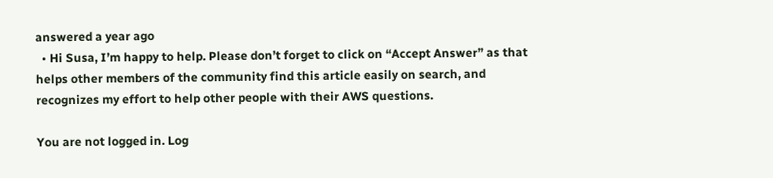answered a year ago
  • Hi Susa, I’m happy to help. Please don’t forget to click on “Accept Answer” as that helps other members of the community find this article easily on search, and recognizes my effort to help other people with their AWS questions.

You are not logged in. Log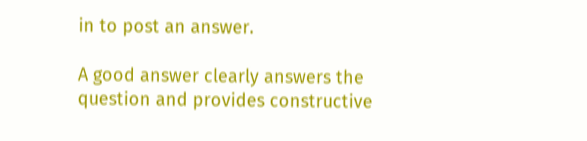in to post an answer.

A good answer clearly answers the question and provides constructive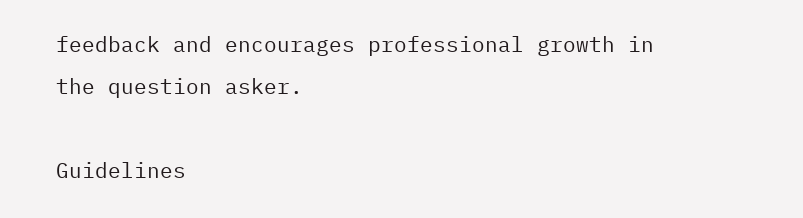feedback and encourages professional growth in the question asker.

Guidelines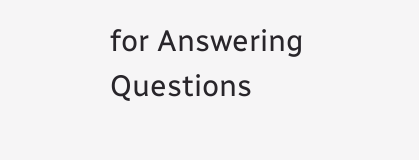for Answering Questions